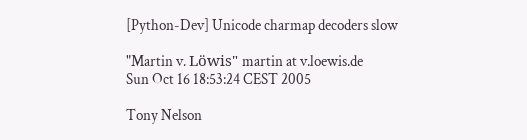[Python-Dev] Unicode charmap decoders slow

"Martin v. Löwis" martin at v.loewis.de
Sun Oct 16 18:53:24 CEST 2005

Tony Nelson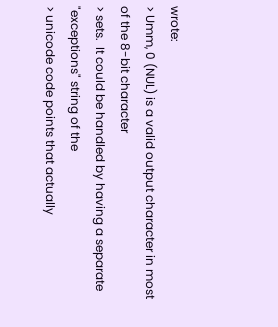wrote:
> Umm, 0 (NUL) is a valid output character in most of the 8-bit character
> sets.  It could be handled by having a separate "exceptions" string of the
> unicode code points that actually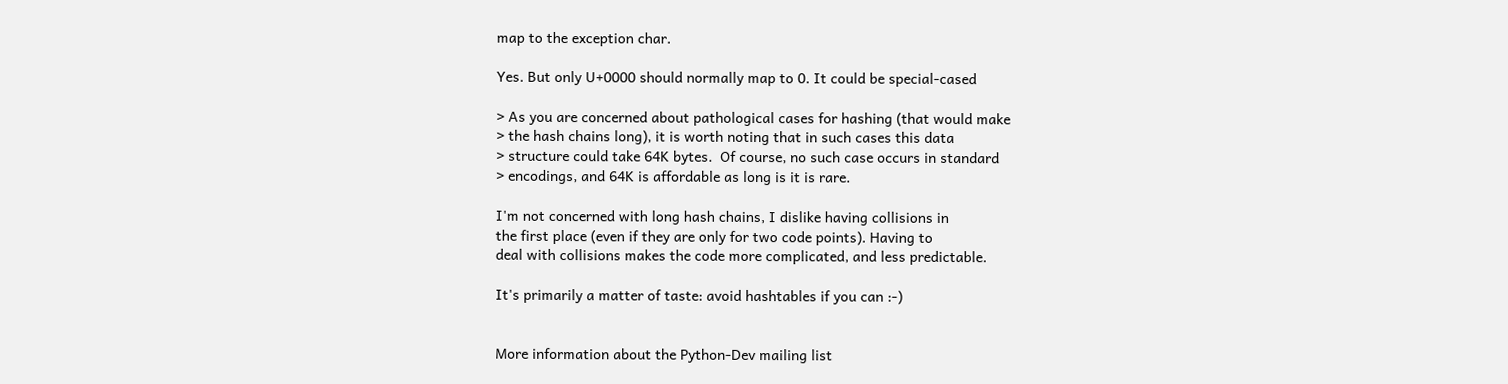map to the exception char.

Yes. But only U+0000 should normally map to 0. It could be special-cased

> As you are concerned about pathological cases for hashing (that would make
> the hash chains long), it is worth noting that in such cases this data
> structure could take 64K bytes.  Of course, no such case occurs in standard
> encodings, and 64K is affordable as long is it is rare.

I'm not concerned with long hash chains, I dislike having collisions in
the first place (even if they are only for two code points). Having to
deal with collisions makes the code more complicated, and less predictable.

It's primarily a matter of taste: avoid hashtables if you can :-)


More information about the Python-Dev mailing list